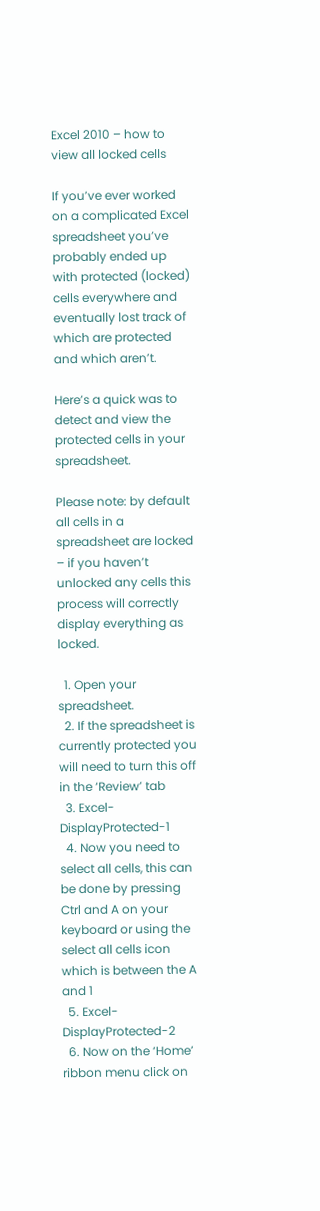Excel 2010 – how to view all locked cells

If you’ve ever worked on a complicated Excel spreadsheet you’ve probably ended up with protected (locked) cells everywhere and eventually lost track of which are protected and which aren’t.

Here’s a quick was to detect and view the protected cells in your spreadsheet.

Please note: by default all cells in a spreadsheet are locked – if you haven’t unlocked any cells this process will correctly display everything as locked.

  1. Open your spreadsheet.
  2. If the spreadsheet is currently protected you will need to turn this off in the ‘Review’ tab
  3. Excel-DisplayProtected-1
  4. Now you need to select all cells, this can be done by pressing Ctrl and A on your keyboard or using the select all cells icon which is between the A and 1
  5. Excel-DisplayProtected-2
  6. Now on the ‘Home’ ribbon menu click on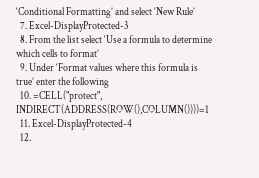‘Conditional Formatting’ and select ‘New Rule’
  7. Excel-DisplayProtected-3
  8. From the list select ‘Use a formula to determine which cells to format’
  9. Under ‘Format values where this formula is true’ enter the following
  10. =CELL("protect", INDIRECT(ADDRESS(ROW(),COLUMN())))=1
  11. Excel-DisplayProtected-4
  12.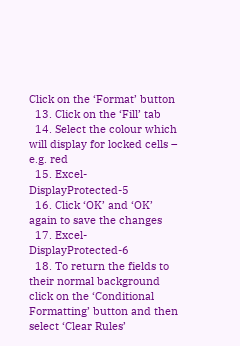Click on the ‘Format’ button
  13. Click on the ‘Fill’ tab
  14. Select the colour which will display for locked cells – e.g. red
  15. Excel-DisplayProtected-5
  16. Click ‘OK’ and ‘OK’ again to save the changes
  17. Excel-DisplayProtected-6
  18. To return the fields to their normal background click on the ‘Conditional Formatting’ button and then select ‘Clear Rules’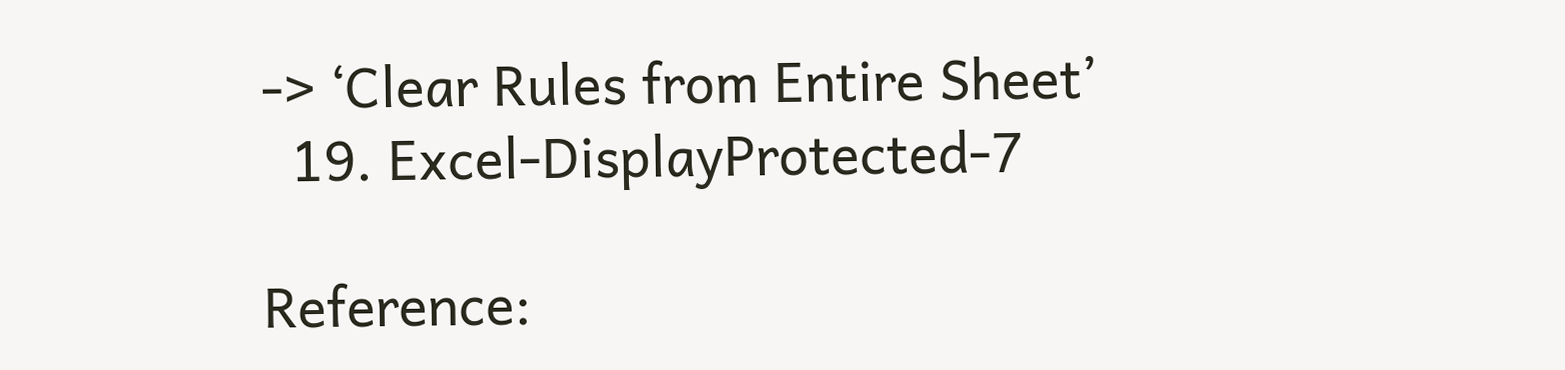-> ‘Clear Rules from Entire Sheet’
  19. Excel-DisplayProtected-7

Reference: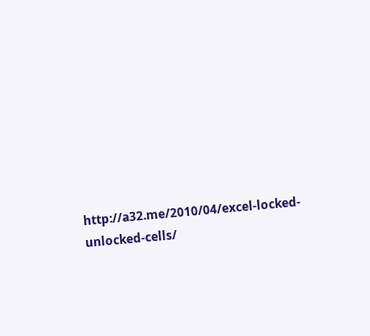http://a32.me/2010/04/excel-locked-unlocked-cells/